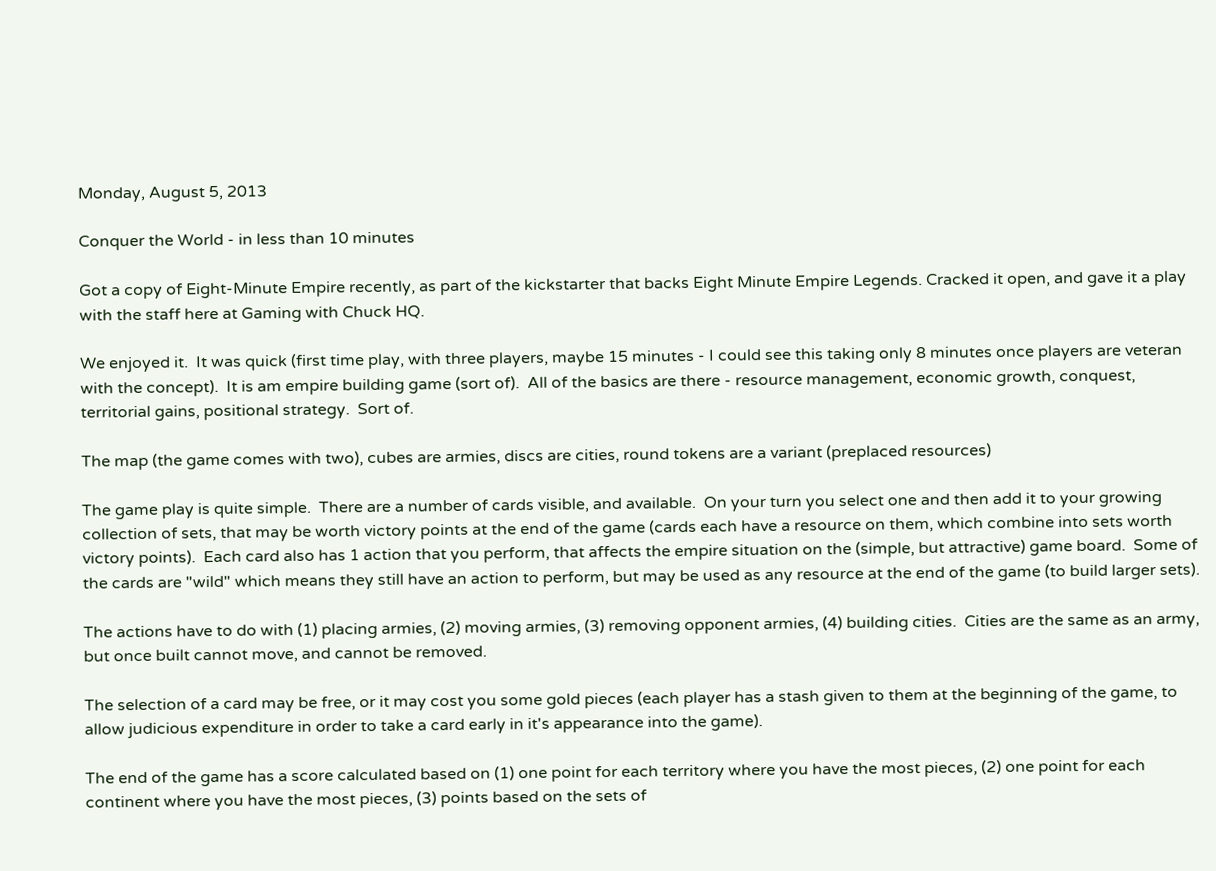Monday, August 5, 2013

Conquer the World - in less than 10 minutes

Got a copy of Eight-Minute Empire recently, as part of the kickstarter that backs Eight Minute Empire Legends. Cracked it open, and gave it a play with the staff here at Gaming with Chuck HQ.

We enjoyed it.  It was quick (first time play, with three players, maybe 15 minutes - I could see this taking only 8 minutes once players are veteran with the concept).  It is am empire building game (sort of).  All of the basics are there - resource management, economic growth, conquest, territorial gains, positional strategy.  Sort of.

The map (the game comes with two), cubes are armies, discs are cities, round tokens are a variant (preplaced resources)

The game play is quite simple.  There are a number of cards visible, and available.  On your turn you select one and then add it to your growing collection of sets, that may be worth victory points at the end of the game (cards each have a resource on them, which combine into sets worth victory points).  Each card also has 1 action that you perform, that affects the empire situation on the (simple, but attractive) game board.  Some of the cards are "wild" which means they still have an action to perform, but may be used as any resource at the end of the game (to build larger sets).

The actions have to do with (1) placing armies, (2) moving armies, (3) removing opponent armies, (4) building cities.  Cities are the same as an army, but once built cannot move, and cannot be removed.

The selection of a card may be free, or it may cost you some gold pieces (each player has a stash given to them at the beginning of the game, to allow judicious expenditure in order to take a card early in it's appearance into the game).

The end of the game has a score calculated based on (1) one point for each territory where you have the most pieces, (2) one point for each continent where you have the most pieces, (3) points based on the sets of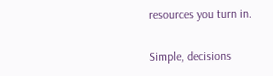resources you turn in.

Simple, decisions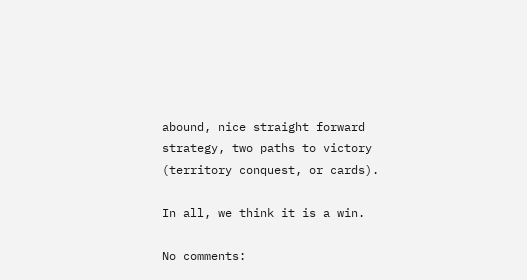abound, nice straight forward strategy, two paths to victory (territory conquest, or cards).

In all, we think it is a win.

No comments: